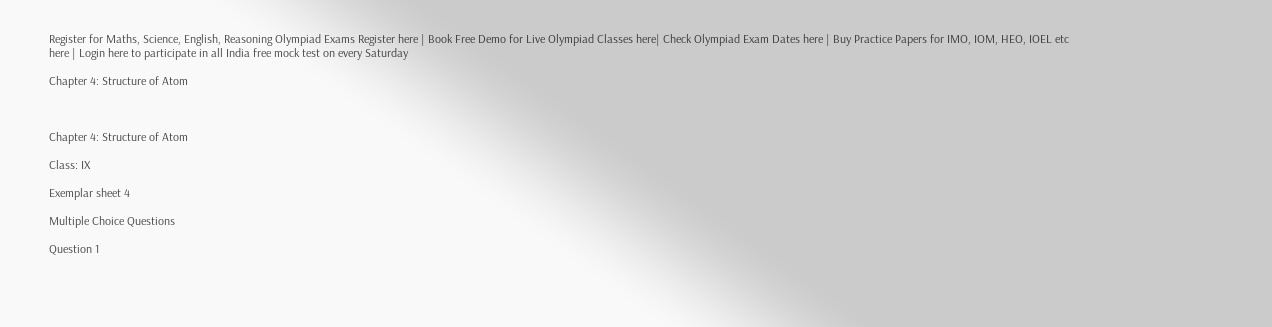Register for Maths, Science, English, Reasoning Olympiad Exams Register here | Book Free Demo for Live Olympiad Classes here| Check Olympiad Exam Dates here | Buy Practice Papers for IMO, IOM, HEO, IOEL etc here | Login here to participate in all India free mock test on every Saturday

Chapter 4: Structure of Atom



Chapter 4: Structure of Atom

Class: IX

Exemplar sheet 4

Multiple Choice Questions

Question 1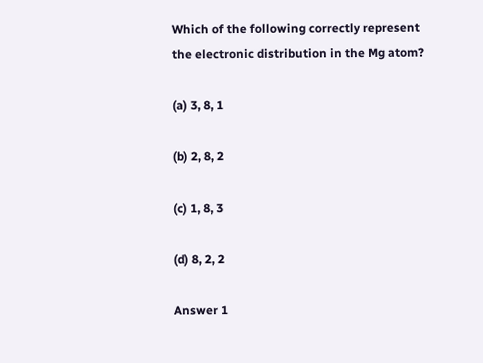Which of the following correctly represent the electronic distribution in the Mg atom?

(a) 3, 8, 1

(b) 2, 8, 2

(c) 1, 8, 3

(d) 8, 2, 2

Answer 1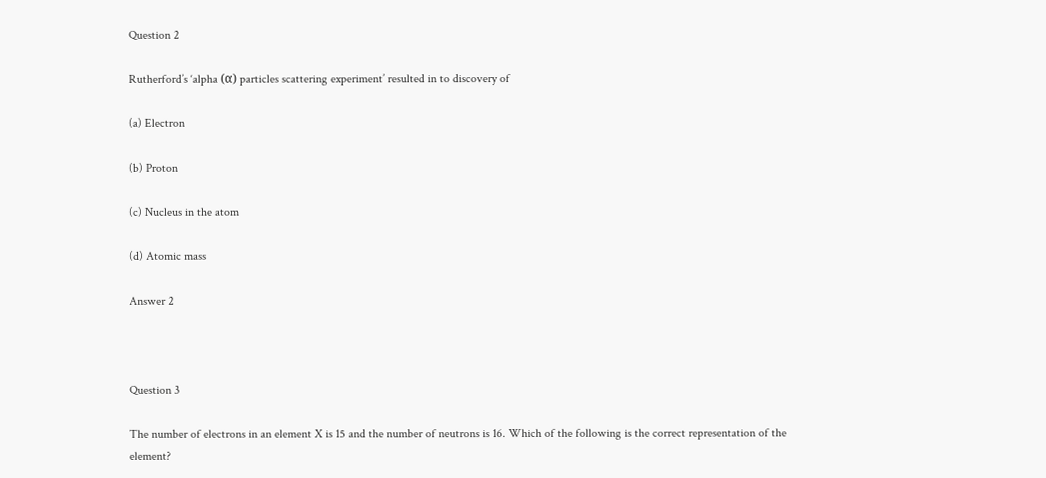Question 2

Rutherford’s ‘alpha (α) particles scattering experiment’ resulted in to discovery of

(a) Electron

(b) Proton

(c) Nucleus in the atom

(d) Atomic mass

Answer 2



Question 3

The number of electrons in an element X is 15 and the number of neutrons is 16. Which of the following is the correct representation of the element?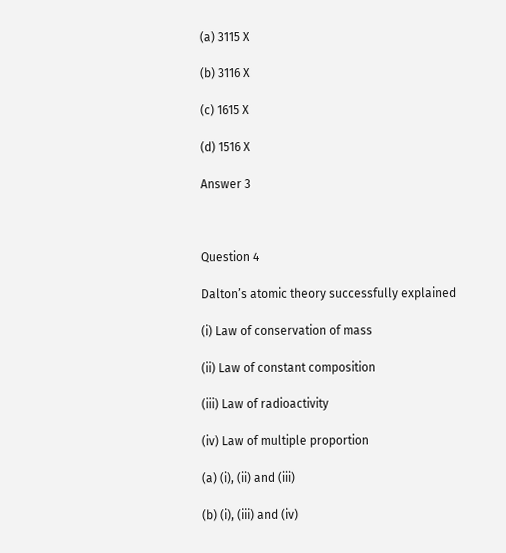(a) 3115 X

(b) 3116 X

(c) 1615 X

(d) 1516 X

Answer 3



Question 4

Dalton’s atomic theory successfully explained

(i) Law of conservation of mass

(ii) Law of constant composition

(iii) Law of radioactivity

(iv) Law of multiple proportion

(a) (i), (ii) and (iii)

(b) (i), (iii) and (iv)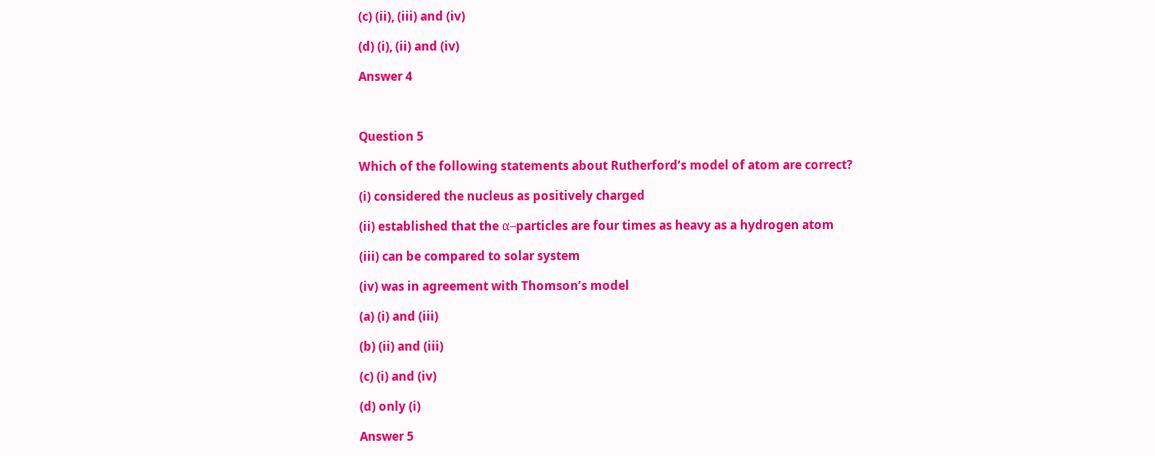(c) (ii), (iii) and (iv)

(d) (i), (ii) and (iv)

Answer 4



Question 5

Which of the following statements about Rutherford’s model of atom are correct?

(i) considered the nucleus as positively charged

(ii) established that the α–particles are four times as heavy as a hydrogen atom

(iii) can be compared to solar system

(iv) was in agreement with Thomson’s model

(a) (i) and (iii)

(b) (ii) and (iii)

(c) (i) and (iv)

(d) only (i)

Answer 5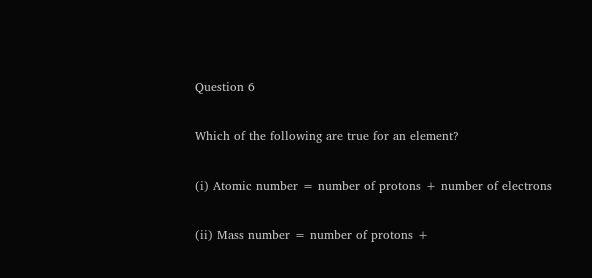Question 6

Which of the following are true for an element?

(i) Atomic number = number of protons + number of electrons

(ii) Mass number = number of protons +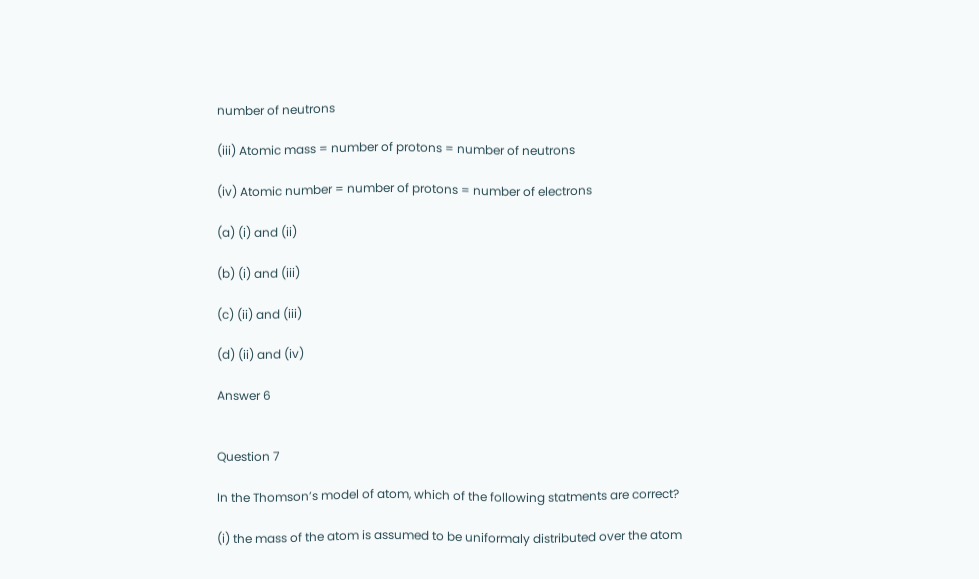number of neutrons

(iii) Atomic mass = number of protons = number of neutrons

(iv) Atomic number = number of protons = number of electrons

(a) (i) and (ii)

(b) (i) and (iii)

(c) (ii) and (iii)

(d) (ii) and (iv)

Answer 6


Question 7

In the Thomson’s model of atom, which of the following statments are correct?

(i) the mass of the atom is assumed to be uniformaly distributed over the atom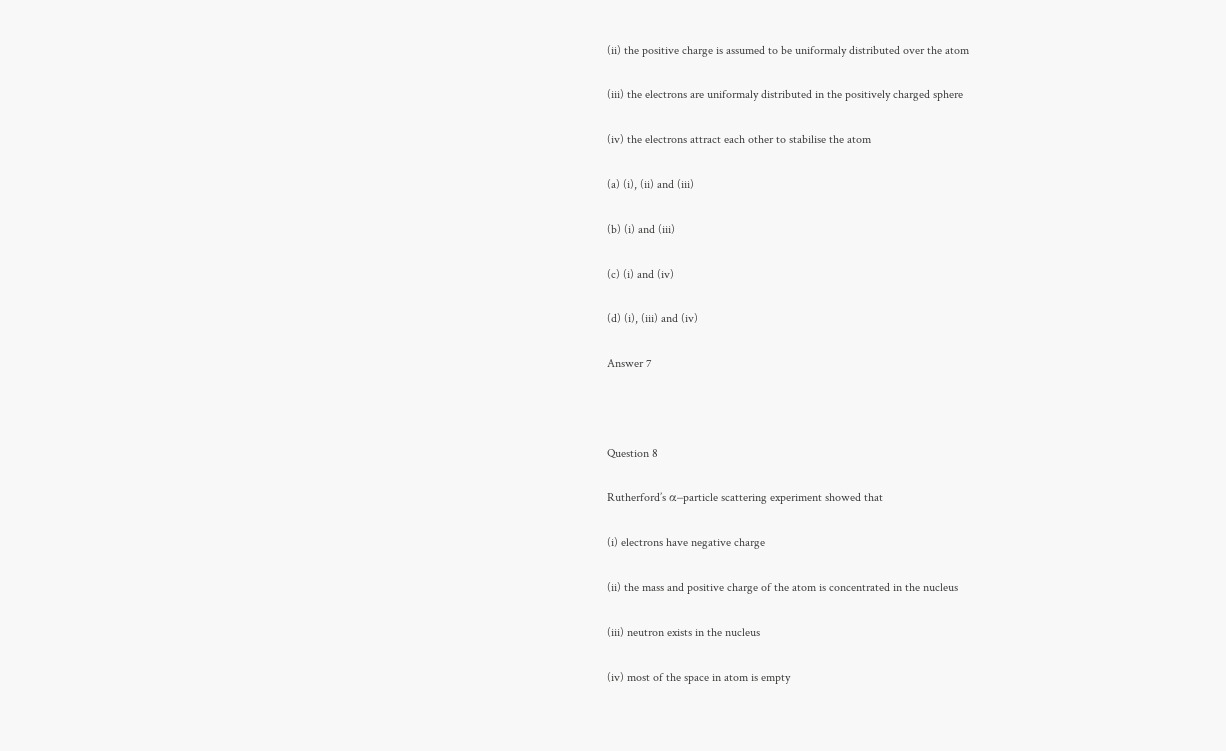(ii) the positive charge is assumed to be uniformaly distributed over the atom

(iii) the electrons are uniformaly distributed in the positively charged sphere

(iv) the electrons attract each other to stabilise the atom

(a) (i), (ii) and (iii)

(b) (i) and (iii)

(c) (i) and (iv)

(d) (i), (iii) and (iv)

Answer 7



Question 8

Rutherford’s α–particle scattering experiment showed that

(i) electrons have negative charge

(ii) the mass and positive charge of the atom is concentrated in the nucleus

(iii) neutron exists in the nucleus

(iv) most of the space in atom is empty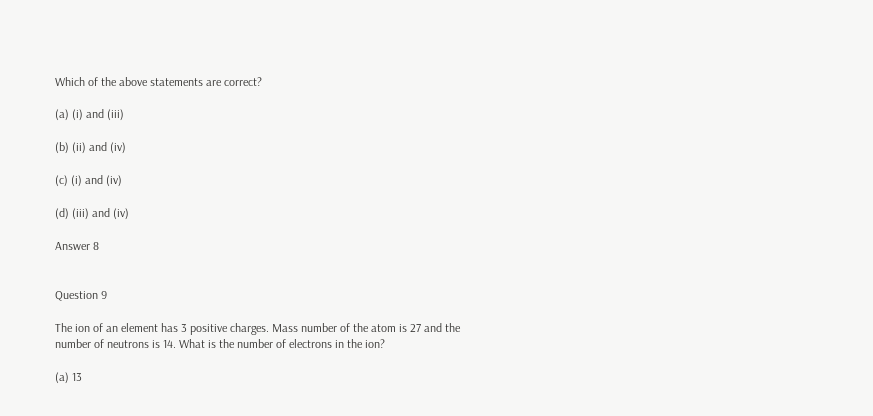Which of the above statements are correct?

(a) (i) and (iii)

(b) (ii) and (iv)

(c) (i) and (iv)

(d) (iii) and (iv)

Answer 8


Question 9

The ion of an element has 3 positive charges. Mass number of the atom is 27 and the number of neutrons is 14. What is the number of electrons in the ion?

(a) 13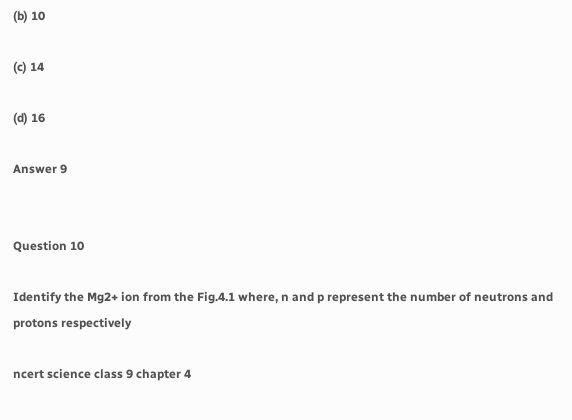(b) 10

(c) 14

(d) 16

Answer 9


Question 10

Identify the Mg2+ ion from the Fig.4.1 where, n and p represent the number of neutrons and protons respectively

ncert science class 9 chapter 4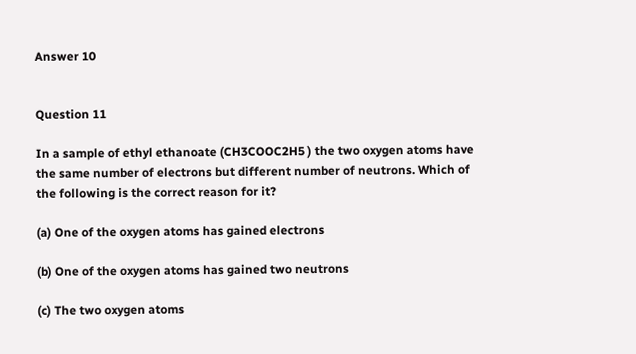Answer 10


Question 11

In a sample of ethyl ethanoate (CH3COOC2H5 ) the two oxygen atoms have the same number of electrons but different number of neutrons. Which of the following is the correct reason for it?

(a) One of the oxygen atoms has gained electrons

(b) One of the oxygen atoms has gained two neutrons

(c) The two oxygen atoms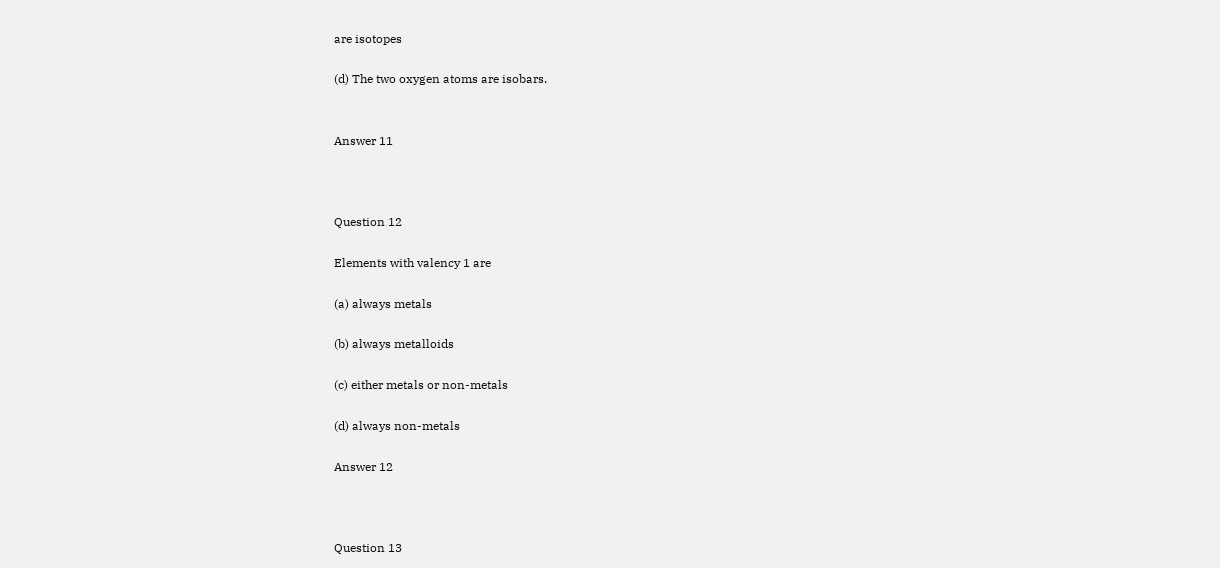are isotopes

(d) The two oxygen atoms are isobars.


Answer 11



Question 12

Elements with valency 1 are

(a) always metals

(b) always metalloids

(c) either metals or non-metals

(d) always non-metals

Answer 12



Question 13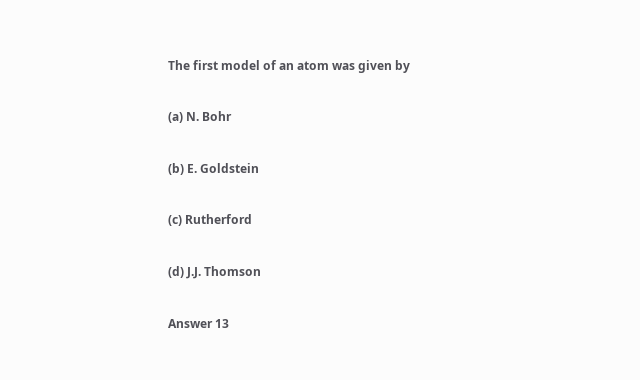The first model of an atom was given by

(a) N. Bohr

(b) E. Goldstein

(c) Rutherford

(d) J.J. Thomson

Answer 13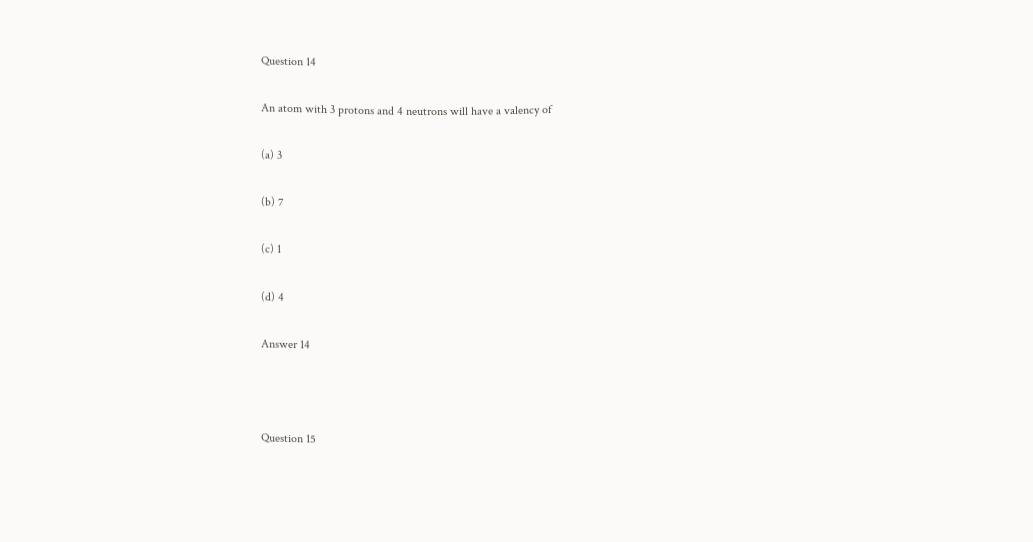Question 14

An atom with 3 protons and 4 neutrons will have a valency of

(a) 3

(b) 7

(c) 1

(d) 4

Answer 14



Question 15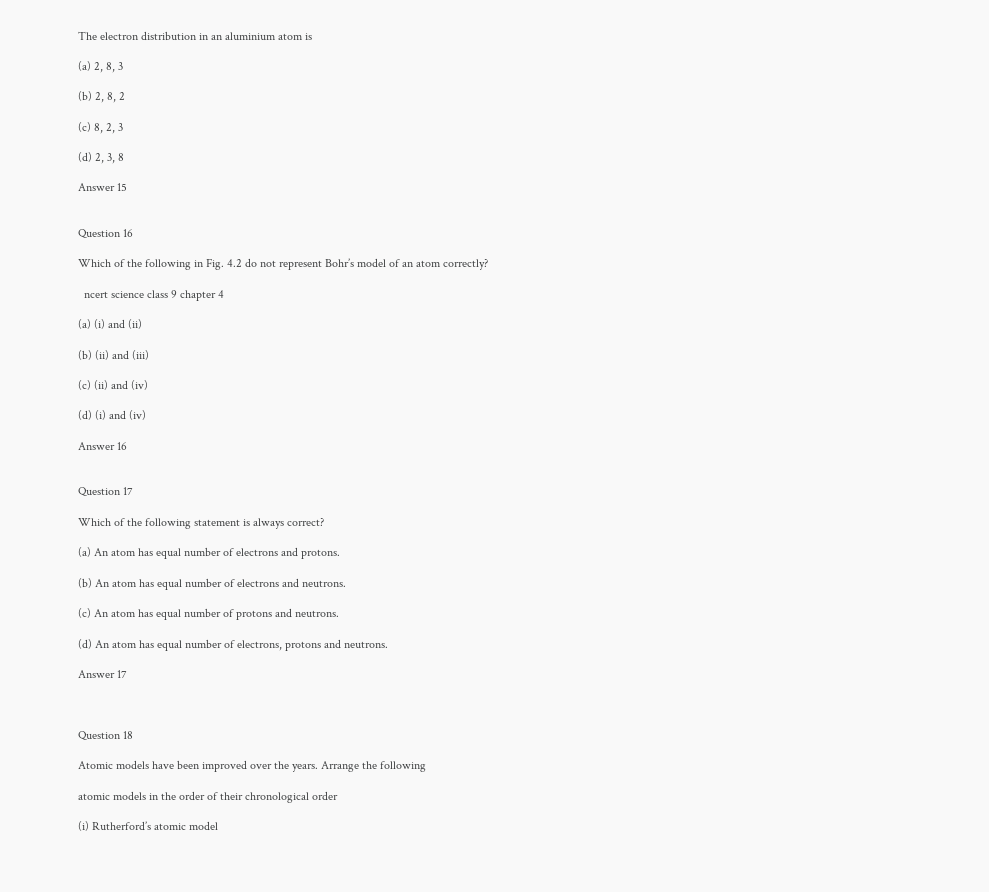The electron distribution in an aluminium atom is

(a) 2, 8, 3

(b) 2, 8, 2

(c) 8, 2, 3

(d) 2, 3, 8

Answer 15


Question 16

Which of the following in Fig. 4.2 do not represent Bohr’s model of an atom correctly?

  ncert science class 9 chapter 4

(a) (i) and (ii)

(b) (ii) and (iii)

(c) (ii) and (iv)

(d) (i) and (iv)

Answer 16


Question 17

Which of the following statement is always correct?

(a) An atom has equal number of electrons and protons.

(b) An atom has equal number of electrons and neutrons.

(c) An atom has equal number of protons and neutrons.

(d) An atom has equal number of electrons, protons and neutrons.

Answer 17



Question 18

Atomic models have been improved over the years. Arrange the following

atomic models in the order of their chronological order

(i) Rutherford’s atomic model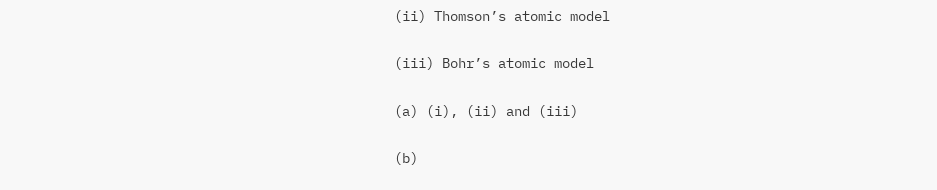(ii) Thomson’s atomic model

(iii) Bohr’s atomic model

(a) (i), (ii) and (iii)

(b)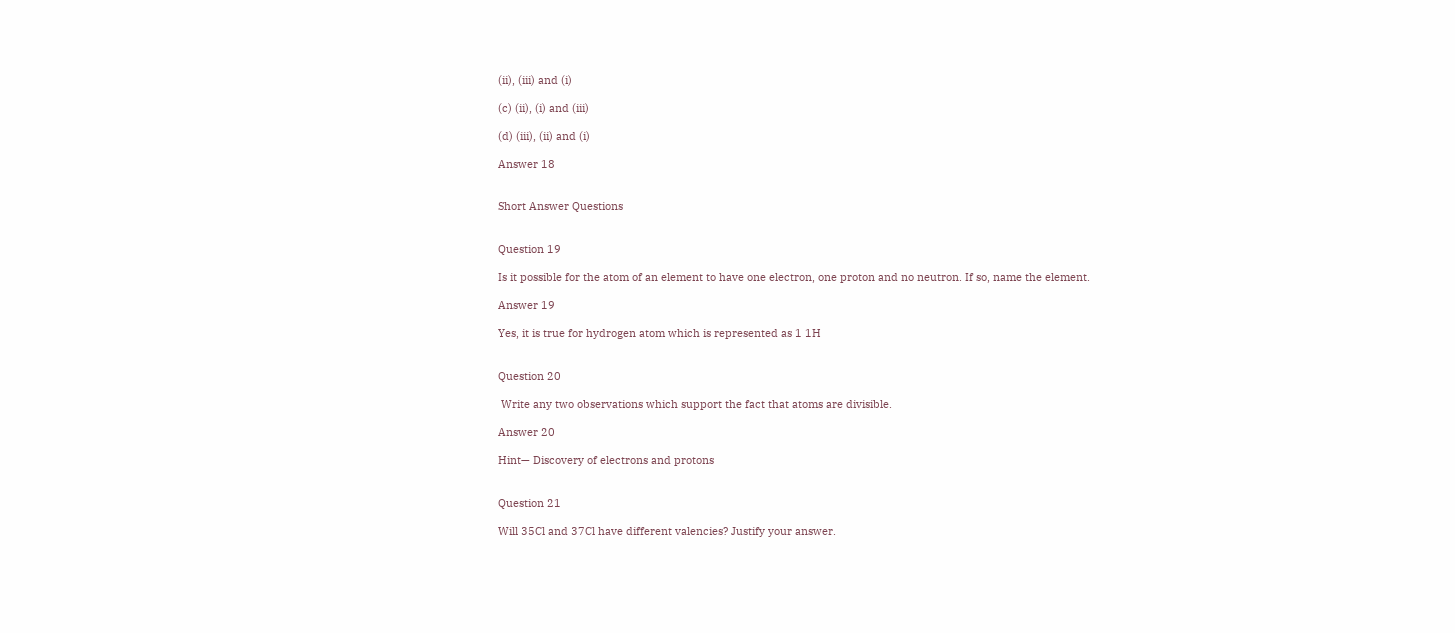(ii), (iii) and (i)

(c) (ii), (i) and (iii)

(d) (iii), (ii) and (i)

Answer 18


Short Answer Questions


Question 19

Is it possible for the atom of an element to have one electron, one proton and no neutron. If so, name the element.

Answer 19

Yes, it is true for hydrogen atom which is represented as 1 1H


Question 20

 Write any two observations which support the fact that atoms are divisible.

Answer 20

Hint— Discovery of electrons and protons


Question 21

Will 35Cl and 37Cl have different valencies? Justify your answer.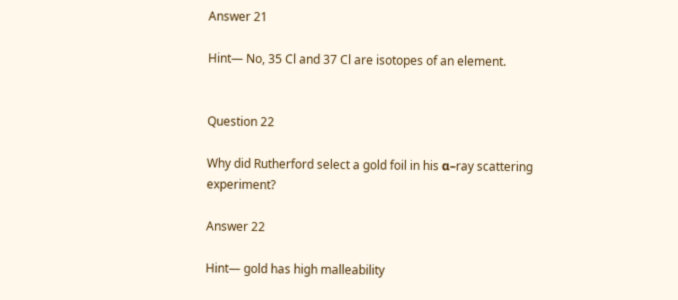Answer 21

Hint— No, 35 Cl and 37 Cl are isotopes of an element.


Question 22

Why did Rutherford select a gold foil in his α–ray scattering experiment?

Answer 22

Hint— gold has high malleability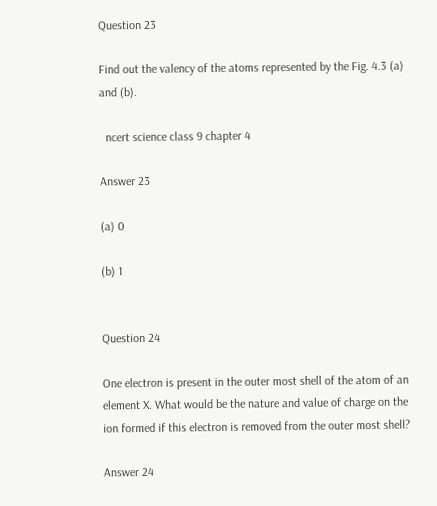Question 23

Find out the valency of the atoms represented by the Fig. 4.3 (a) and (b).

  ncert science class 9 chapter 4

Answer 23

(a) 0

(b) 1


Question 24

One electron is present in the outer most shell of the atom of an element X. What would be the nature and value of charge on the ion formed if this electron is removed from the outer most shell?

Answer 24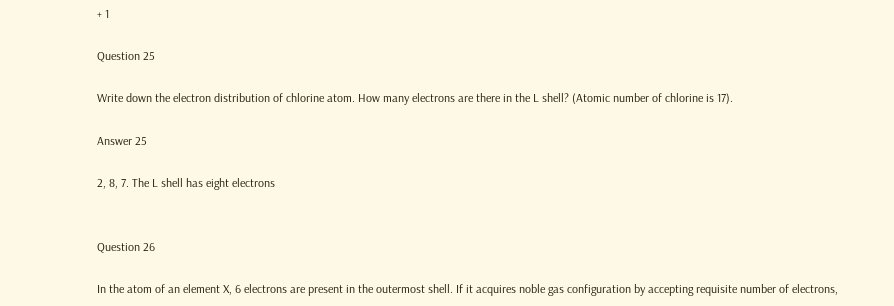+ 1

Question 25

Write down the electron distribution of chlorine atom. How many electrons are there in the L shell? (Atomic number of chlorine is 17).

Answer 25

2, 8, 7. The L shell has eight electrons


Question 26

In the atom of an element X, 6 electrons are present in the outermost shell. If it acquires noble gas configuration by accepting requisite number of electrons,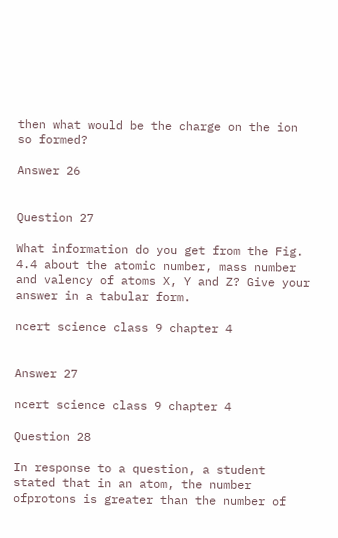then what would be the charge on the ion so formed?

Answer 26


Question 27

What information do you get from the Fig. 4.4 about the atomic number, mass number and valency of atoms X, Y and Z? Give your answer in a tabular form.

ncert science class 9 chapter 4


Answer 27

ncert science class 9 chapter 4

Question 28

In response to a question, a student stated that in an atom, the number ofprotons is greater than the number of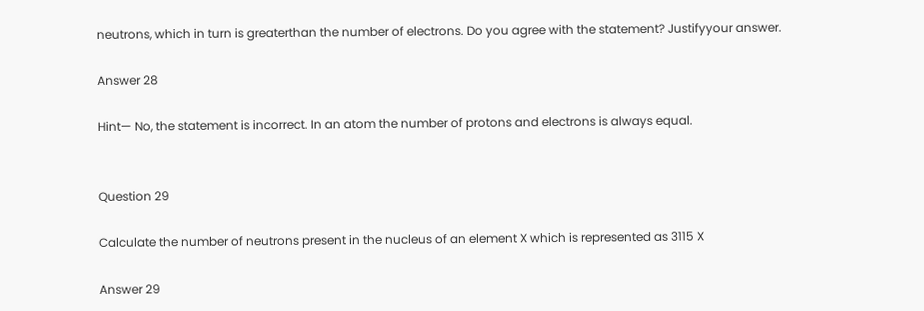neutrons, which in turn is greaterthan the number of electrons. Do you agree with the statement? Justifyyour answer.

Answer 28

Hint— No, the statement is incorrect. In an atom the number of protons and electrons is always equal.


Question 29

Calculate the number of neutrons present in the nucleus of an element X which is represented as 3115 X

Answer 29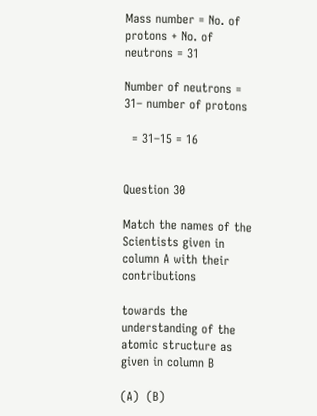Mass number = No. of protons + No. of neutrons = 31

Number of neutrons = 31– number of protons

  = 31–15 = 16


Question 30

Match the names of the Scientists given in column A with their contributions

towards the understanding of the atomic structure as given in column B

(A)  (B)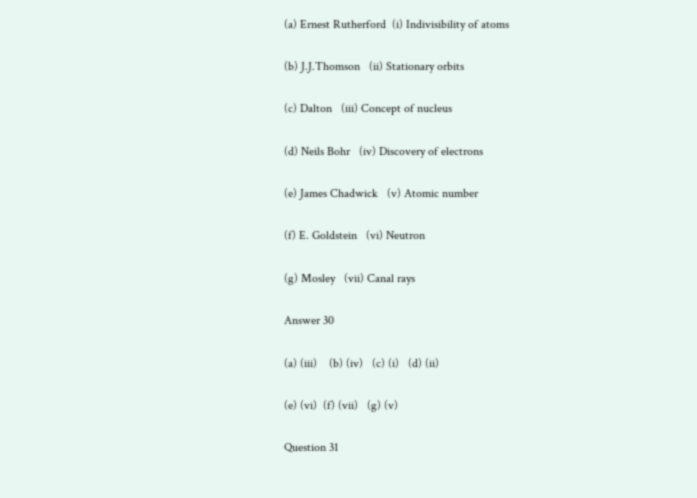(a) Ernest Rutherford  (i) Indivisibility of atoms

(b) J.J.Thomson   (ii) Stationary orbits

(c) Dalton   (iii) Concept of nucleus

(d) Neils Bohr   (iv) Discovery of electrons

(e) James Chadwick   (v) Atomic number

(f) E. Goldstein   (vi) Neutron

(g) Mosley   (vii) Canal rays

Answer 30

(a) (iii)    (b) (iv)   (c) (i)   (d) (ii)

(e) (vi)  (f) (vii)   (g) (v)

Question 31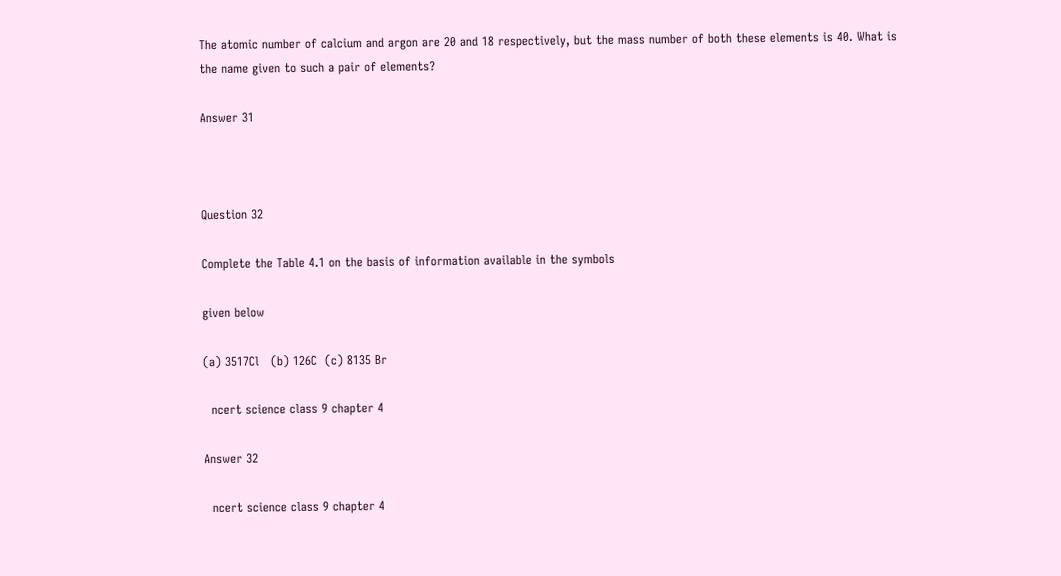The atomic number of calcium and argon are 20 and 18 respectively, but the mass number of both these elements is 40. What is the name given to such a pair of elements?

Answer 31



Question 32

Complete the Table 4.1 on the basis of information available in the symbols

given below

(a) 3517Cl   (b) 126C  (c) 8135 Br

  ncert science class 9 chapter 4

Answer 32

  ncert science class 9 chapter 4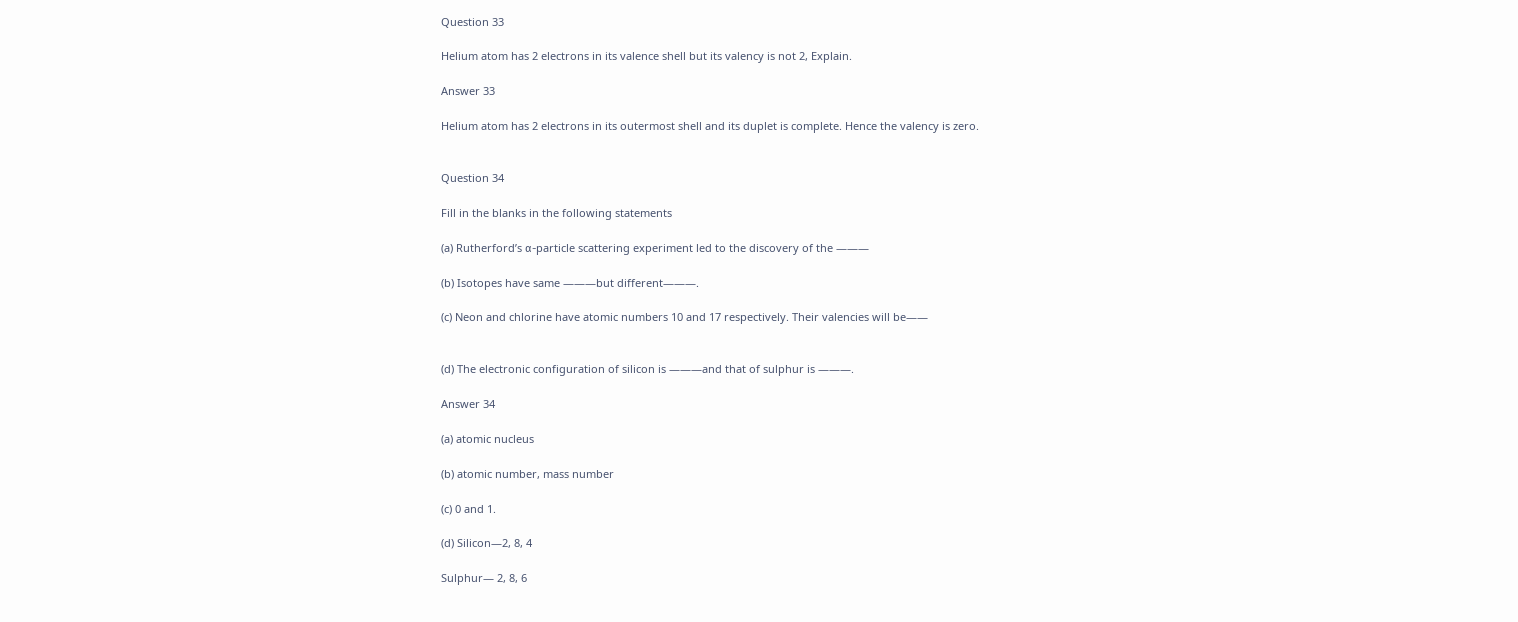Question 33

Helium atom has 2 electrons in its valence shell but its valency is not 2, Explain.

Answer 33

Helium atom has 2 electrons in its outermost shell and its duplet is complete. Hence the valency is zero.


Question 34

Fill in the blanks in the following statements

(a) Rutherford’s α-particle scattering experiment led to the discovery of the ———

(b) Isotopes have same ———but different———.

(c) Neon and chlorine have atomic numbers 10 and 17 respectively. Their valencies will be——


(d) The electronic configuration of silicon is ———and that of sulphur is ———.

Answer 34

(a) atomic nucleus

(b) atomic number, mass number

(c) 0 and 1.

(d) Silicon—2, 8, 4

Sulphur— 2, 8, 6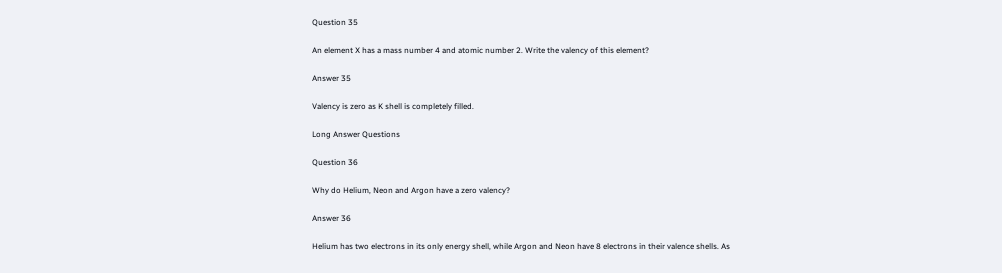Question 35

An element X has a mass number 4 and atomic number 2. Write the valency of this element?

Answer 35

Valency is zero as K shell is completely filled.

Long Answer Questions

Question 36

Why do Helium, Neon and Argon have a zero valency?

Answer 36

Helium has two electrons in its only energy shell, while Argon and Neon have 8 electrons in their valence shells. As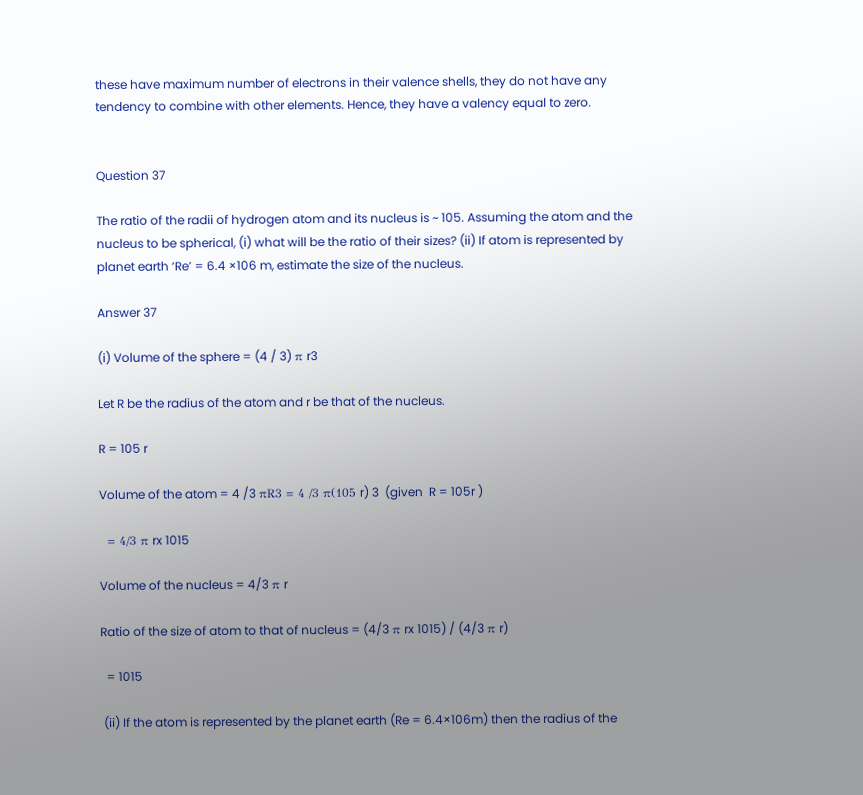these have maximum number of electrons in their valence shells, they do not have any tendency to combine with other elements. Hence, they have a valency equal to zero.


Question 37

The ratio of the radii of hydrogen atom and its nucleus is ~ 105. Assuming the atom and the nucleus to be spherical, (i) what will be the ratio of their sizes? (ii) If atom is represented by planet earth ‘Re’ = 6.4 ×106 m, estimate the size of the nucleus.

Answer 37

(i) Volume of the sphere = (4 / 3) π r3

Let R be the radius of the atom and r be that of the nucleus.

R = 105 r

Volume of the atom = 4 /3 πR3 = 4 /3 π(105 r) 3  (given  R = 105r )

  = 4/3 π rx 1015

Volume of the nucleus = 4/3 π r

Ratio of the size of atom to that of nucleus = (4/3 π rx 1015) / (4/3 π r)

  = 1015

 (ii) If the atom is represented by the planet earth (Re = 6.4×106m) then the radius of the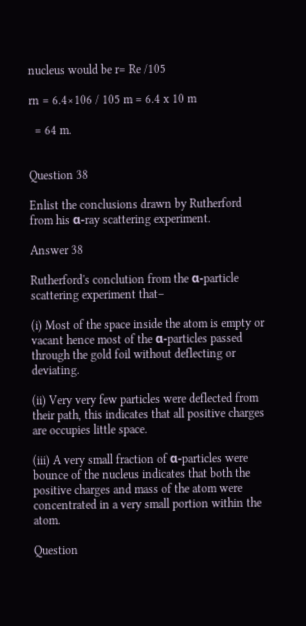nucleus would be r= Re /105

rn = 6.4×106 / 105 m = 6.4 x 10 m

  = 64 m.


Question 38

Enlist the conclusions drawn by Rutherford from his α-ray scattering experiment.

Answer 38

Rutherford's conclution from the α-particle scattering experiment that–

(i) Most of the space inside the atom is empty or vacant hence most of the α-particles passed through the gold foil without deflecting or deviating.

(ii) Very very few particles were deflected from their path, this indicates that all positive charges are occupies little space.

(iii) A very small fraction of α-particles were bounce of the nucleus indicates that both the positive charges and mass of the atom were concentrated in a very small portion within the atom.

Question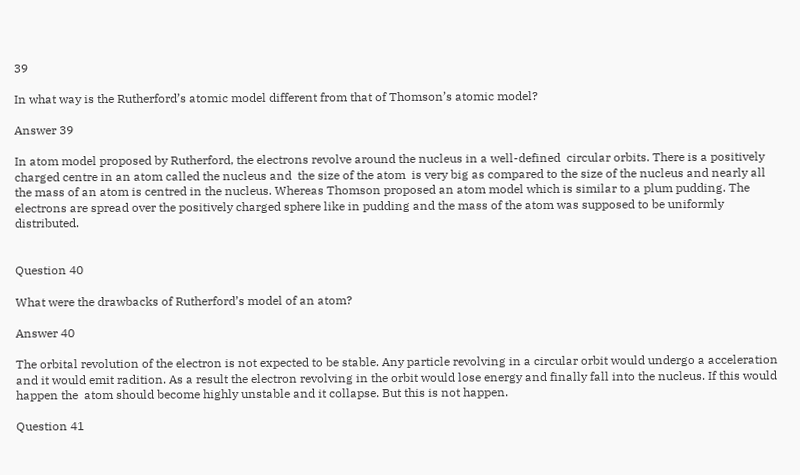39

In what way is the Rutherford’s atomic model different from that of Thomson’s atomic model?

Answer 39

In atom model proposed by Rutherford, the electrons revolve around the nucleus in a well-defined  circular orbits. There is a positively charged centre in an atom called the nucleus and  the size of the atom  is very big as compared to the size of the nucleus and nearly all the mass of an atom is centred in the nucleus. Whereas Thomson proposed an atom model which is similar to a plum pudding. The electrons are spread over the positively charged sphere like in pudding and the mass of the atom was supposed to be uniformly distributed.


Question 40

What were the drawbacks of Rutherford’s model of an atom?

Answer 40

The orbital revolution of the electron is not expected to be stable. Any particle revolving in a circular orbit would undergo a acceleration and it would emit radition. As a result the electron revolving in the orbit would lose energy and finally fall into the nucleus. If this would happen the  atom should become highly unstable and it collapse. But this is not happen.

Question 41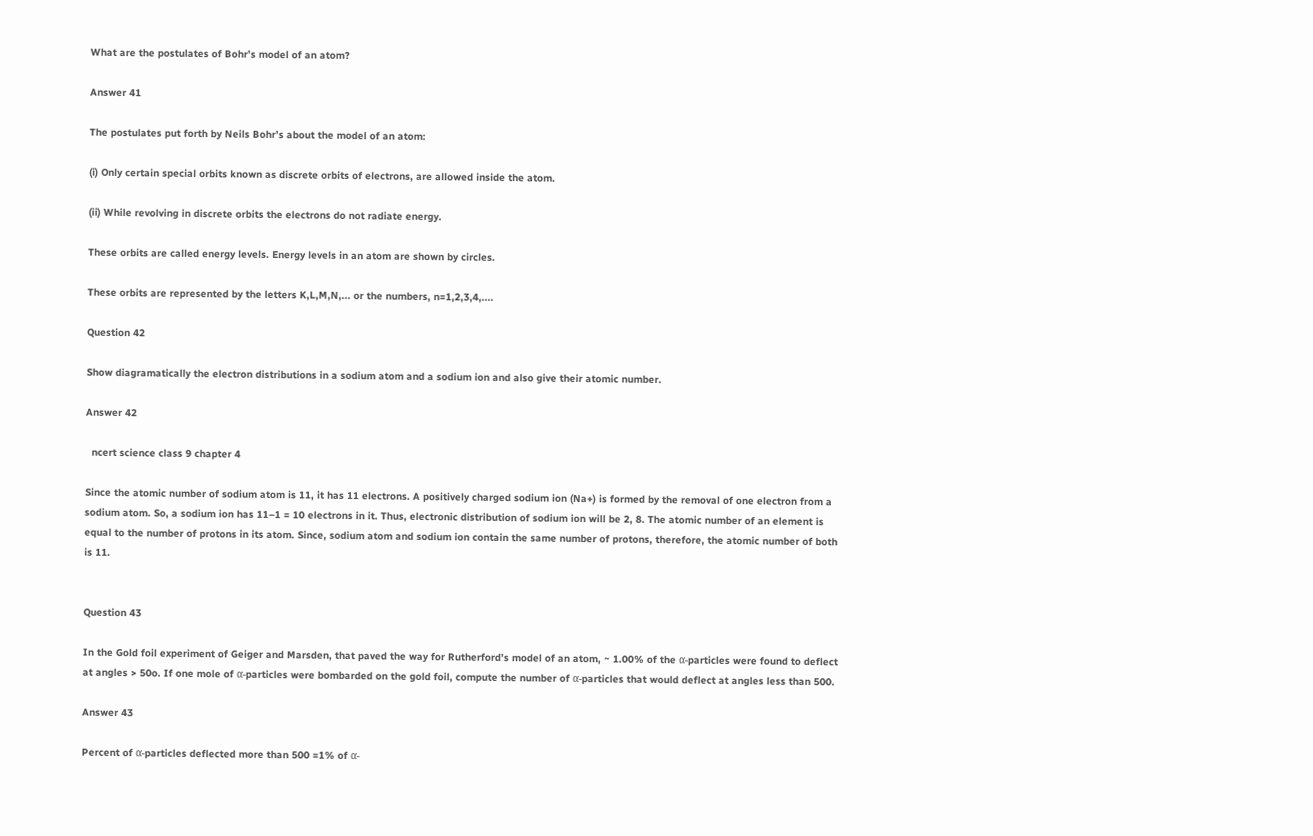What are the postulates of Bohr’s model of an atom?

Answer 41

The postulates put forth by Neils Bohr’s about the model of an atom:

(i) Only certain special orbits known as discrete orbits of electrons, are allowed inside the atom.

(ii) While revolving in discrete orbits the electrons do not radiate energy.

These orbits are called energy levels. Energy levels in an atom are shown by circles.

These orbits are represented by the letters K,L,M,N,... or the numbers, n=1,2,3,4,....

Question 42

Show diagramatically the electron distributions in a sodium atom and a sodium ion and also give their atomic number.

Answer 42

  ncert science class 9 chapter 4

Since the atomic number of sodium atom is 11, it has 11 electrons. A positively charged sodium ion (Na+) is formed by the removal of one electron from a sodium atom. So, a sodium ion has 11–1 = 10 electrons in it. Thus, electronic distribution of sodium ion will be 2, 8. The atomic number of an element is equal to the number of protons in its atom. Since, sodium atom and sodium ion contain the same number of protons, therefore, the atomic number of both is 11.


Question 43

In the Gold foil experiment of Geiger and Marsden, that paved the way for Rutherford’s model of an atom, ~ 1.00% of the α-particles were found to deflect at angles > 50o. If one mole of α-particles were bombarded on the gold foil, compute the number of α-particles that would deflect at angles less than 500.

Answer 43

Percent of α-particles deflected more than 500 =1% of α-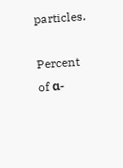particles.

Percent of α-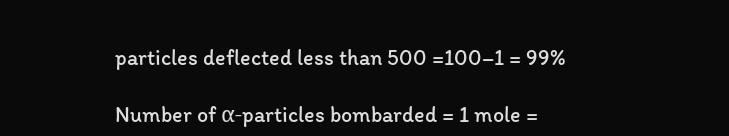particles deflected less than 500 =100–1 = 99%

Number of α-particles bombarded = 1 mole =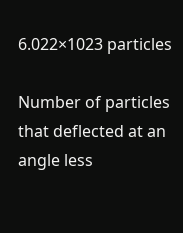6.022×1023 particles

Number of particles that deflected at an angle less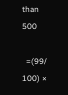than 500

  =(99/ 100) ×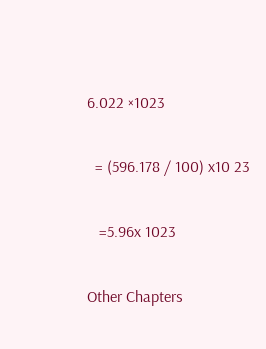6.022 ×1023

  = (596.178 / 100) x10 23

   =5.96x 1023

Other Chapters